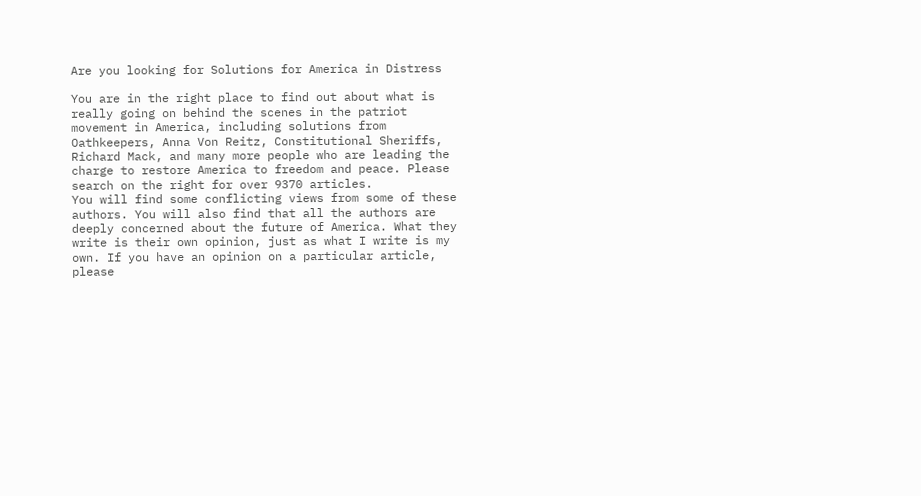Are you looking for Solutions for America in Distress

You are in the right place to find out about what is really going on behind the scenes in the patriot movement in America, including solutions from Oathkeepers, Anna Von Reitz, Constitutional Sheriffs, Richard Mack, and many more people who are leading the charge to restore America to freedom and peace. Please search on the right for over 9370 articles.
You will find some conflicting views from some of these authors. You will also find that all the authors are deeply concerned about the future of America. What they write is their own opinion, just as what I write is my own. If you have an opinion on a particular article, please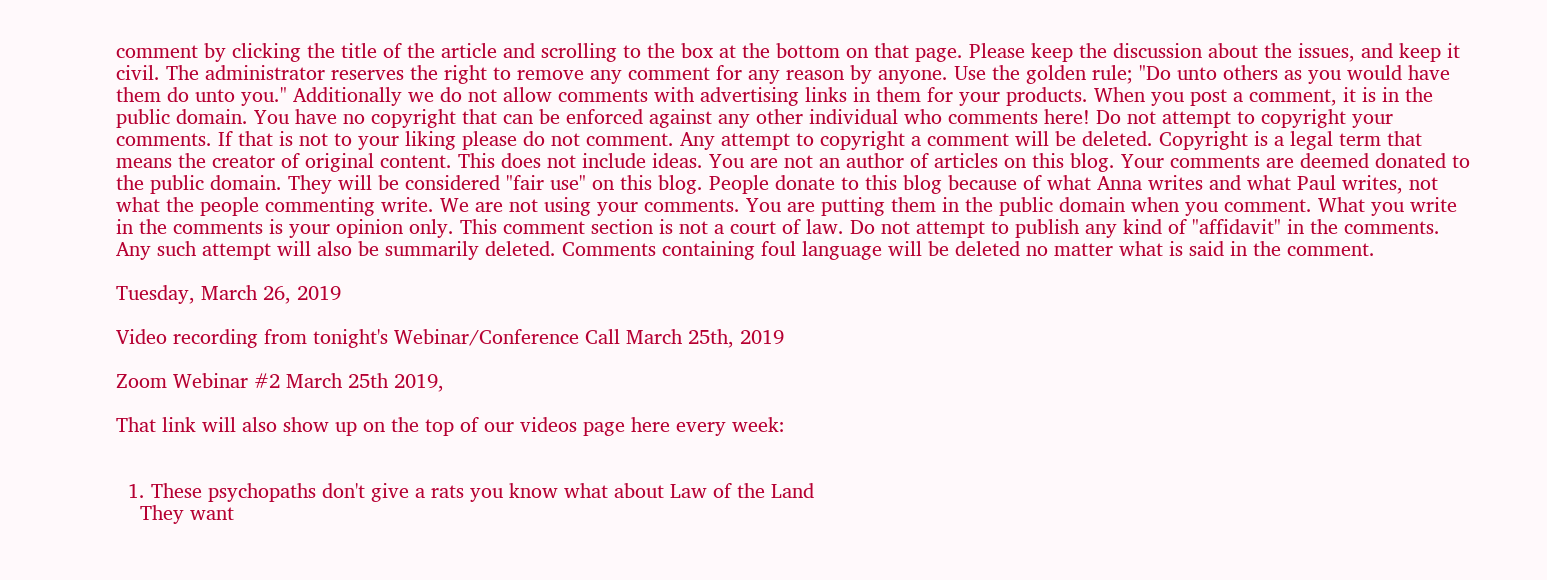comment by clicking the title of the article and scrolling to the box at the bottom on that page. Please keep the discussion about the issues, and keep it civil. The administrator reserves the right to remove any comment for any reason by anyone. Use the golden rule; "Do unto others as you would have them do unto you." Additionally we do not allow comments with advertising links in them for your products. When you post a comment, it is in the public domain. You have no copyright that can be enforced against any other individual who comments here! Do not attempt to copyright your comments. If that is not to your liking please do not comment. Any attempt to copyright a comment will be deleted. Copyright is a legal term that means the creator of original content. This does not include ideas. You are not an author of articles on this blog. Your comments are deemed donated to the public domain. They will be considered "fair use" on this blog. People donate to this blog because of what Anna writes and what Paul writes, not what the people commenting write. We are not using your comments. You are putting them in the public domain when you comment. What you write in the comments is your opinion only. This comment section is not a court of law. Do not attempt to publish any kind of "affidavit" in the comments. Any such attempt will also be summarily deleted. Comments containing foul language will be deleted no matter what is said in the comment.

Tuesday, March 26, 2019

Video recording from tonight's Webinar/Conference Call March 25th, 2019

Zoom Webinar #2 March 25th 2019,

That link will also show up on the top of our videos page here every week:


  1. These psychopaths don't give a rats you know what about Law of the Land
    They want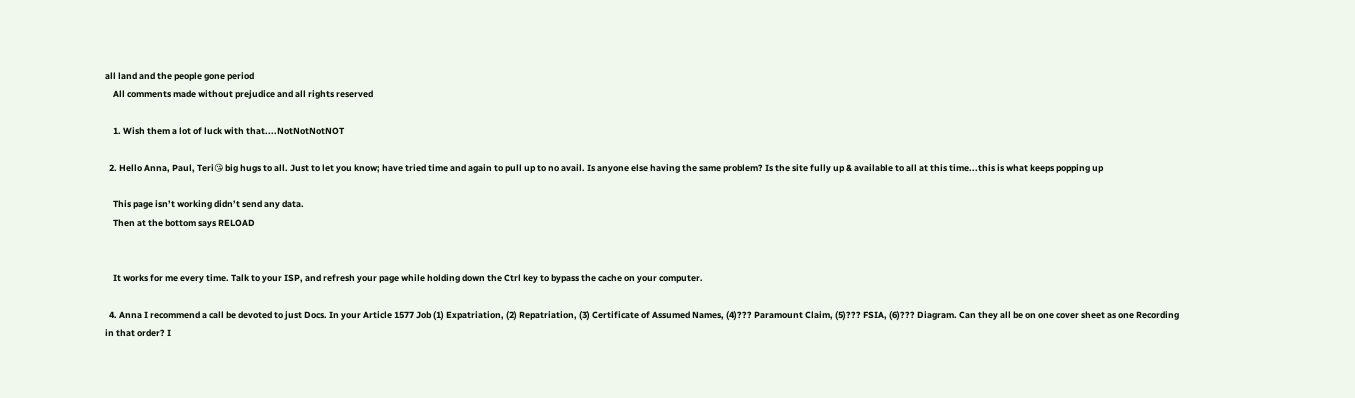all land and the people gone period
    All comments made without prejudice and all rights reserved

    1. Wish them a lot of luck with that....NotNotNotNOT

  2. Hello Anna, Paul, Teri😘 big hugs to all. Just to let you know; have tried time and again to pull up to no avail. Is anyone else having the same problem? Is the site fully up & available to all at this time...this is what keeps popping up

    This page isn’t working didn’t send any data.
    Then at the bottom says RELOAD


    It works for me every time. Talk to your ISP, and refresh your page while holding down the Ctrl key to bypass the cache on your computer.

  4. Anna I recommend a call be devoted to just Docs. In your Article 1577 Job (1) Expatriation, (2) Repatriation, (3) Certificate of Assumed Names, (4)??? Paramount Claim, (5)??? FSIA, (6)??? Diagram. Can they all be on one cover sheet as one Recording in that order? I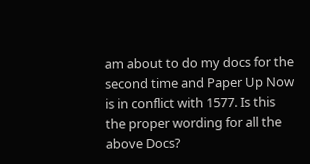am about to do my docs for the second time and Paper Up Now is in conflict with 1577. Is this the proper wording for all the above Docs?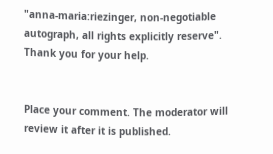"anna-maria:riezinger, non-negotiable autograph, all rights explicitly reserve". Thank you for your help.


Place your comment. The moderator will review it after it is published.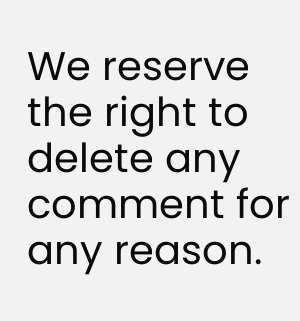We reserve the right to delete any comment for any reason.